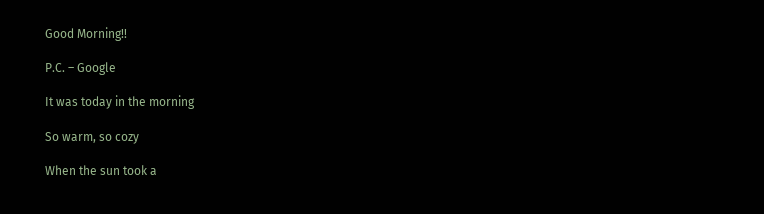Good Morning!!

P.C. – Google

It was today in the morning

So warm, so cozy

When the sun took a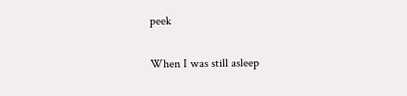peek

When I was still asleep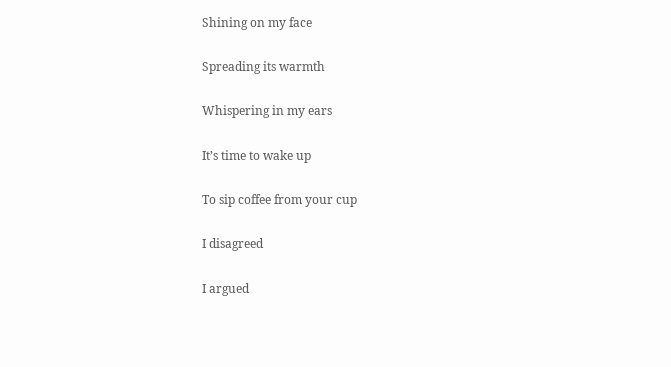Shining on my face

Spreading its warmth

Whispering in my ears

It’s time to wake up

To sip coffee from your cup

I disagreed

I argued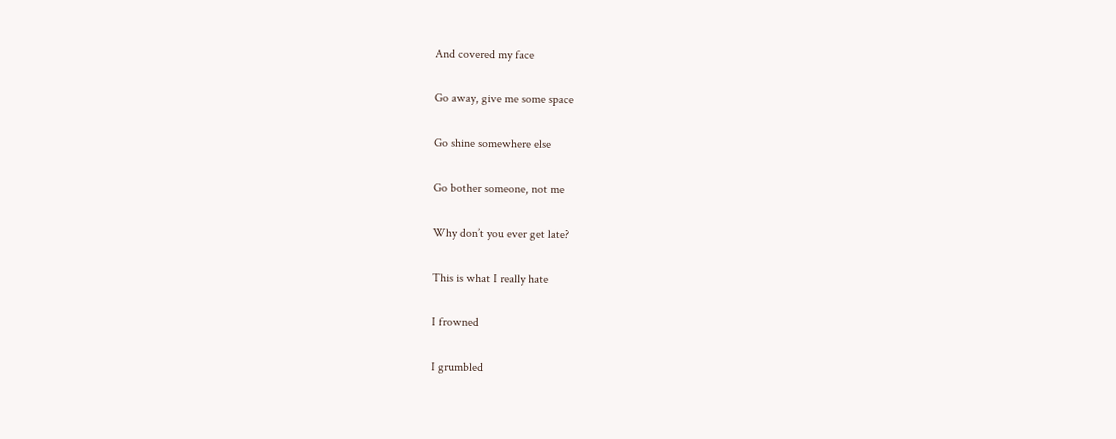And covered my face

Go away, give me some space

Go shine somewhere else

Go bother someone, not me

Why don’t you ever get late?

This is what I really hate

I frowned

I grumbled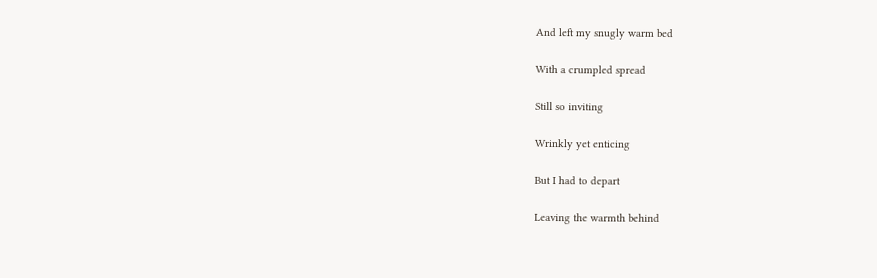And left my snugly warm bed

With a crumpled spread

Still so inviting

Wrinkly yet enticing

But I had to depart

Leaving the warmth behind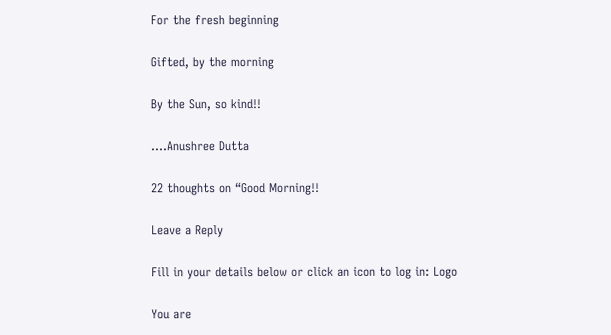For the fresh beginning

Gifted, by the morning

By the Sun, so kind!!

….Anushree Dutta

22 thoughts on “Good Morning!!

Leave a Reply

Fill in your details below or click an icon to log in: Logo

You are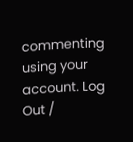commenting using your account. Log Out /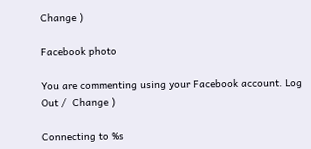Change )

Facebook photo

You are commenting using your Facebook account. Log Out /  Change )

Connecting to %s